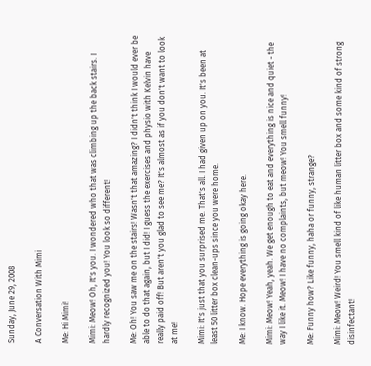Sunday, June 29, 2008

A Conversation With Mimi

Me: Hi Mimi!

Mimi: Meow! Oh, It's you. I wondered who that was climbing up the back stairs. I hardly recognized you! You look so different!

Me: Oh! You saw me on the stairs! Wasn't that amazing? I didn't think I would ever be able to do that again, but I did! I guess the exercises and physio with Kelvin have really paid off! But aren't you glad to see me? It's almost as if you don't want to look at me!

Mimi: It's just that you surprised me. That's all. I had given up on you. It's been at least 50 litter box clean-ups since you were home.

Me: I know. Hope everything is going okay here.

Mimi: Meow! Yeah, yeah. We get enough to eat and everything is nice and quiet - the way I like it. Meow! I have no complaints, but meow! You smell funny!

Me: Funny how? Like funny, haha or funny, strange?

Mimi: Meow! Weird! You smell kind of like human litter box and some kind of strong disinfectant!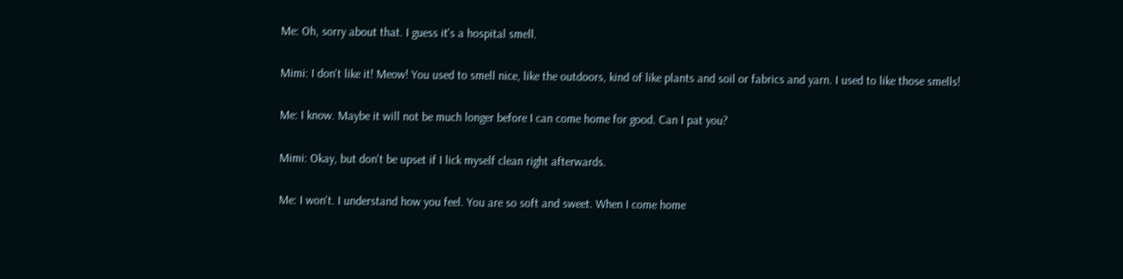Me: Oh, sorry about that. I guess it's a hospital smell.

Mimi: I don't like it! Meow! You used to smell nice, like the outdoors, kind of like plants and soil or fabrics and yarn. I used to like those smells!

Me: I know. Maybe it will not be much longer before I can come home for good. Can I pat you?

Mimi: Okay, but don't be upset if I lick myself clean right afterwards.

Me: I won't. I understand how you feel. You are so soft and sweet. When I come home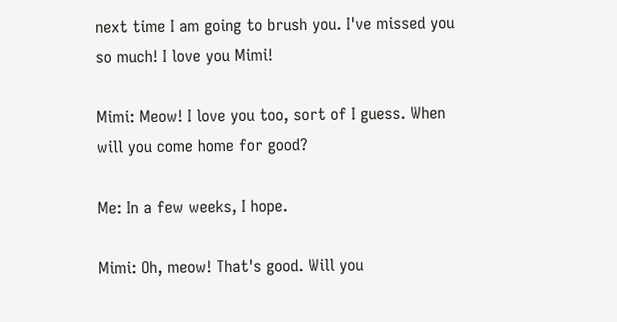next time I am going to brush you. I've missed you so much! I love you Mimi!

Mimi: Meow! I love you too, sort of I guess. When will you come home for good?

Me: In a few weeks, I hope.

Mimi: Oh, meow! That's good. Will you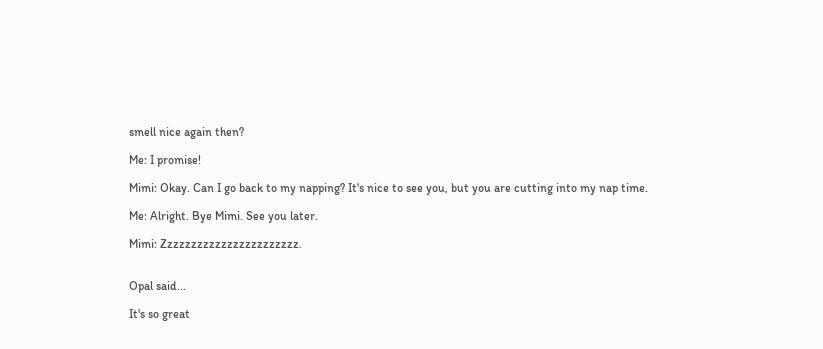smell nice again then?

Me: I promise!

Mimi: Okay. Can I go back to my napping? It's nice to see you, but you are cutting into my nap time.

Me: Alright. Bye Mimi. See you later.

Mimi: Zzzzzzzzzzzzzzzzzzzzzzz.


Opal said...

It's so great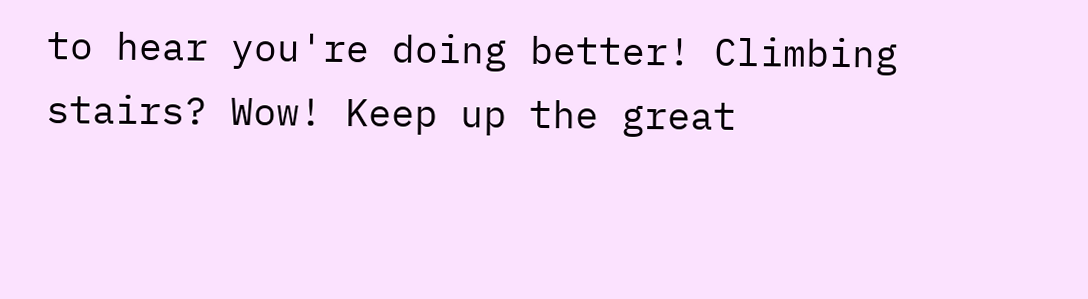to hear you're doing better! Climbing stairs? Wow! Keep up the great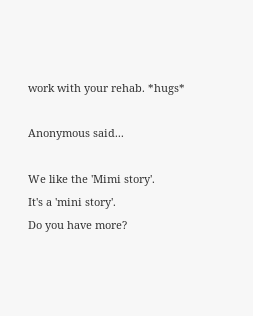work with your rehab. *hugs*

Anonymous said...

We like the 'Mimi story'.
It's a 'mini story'.
Do you have more?